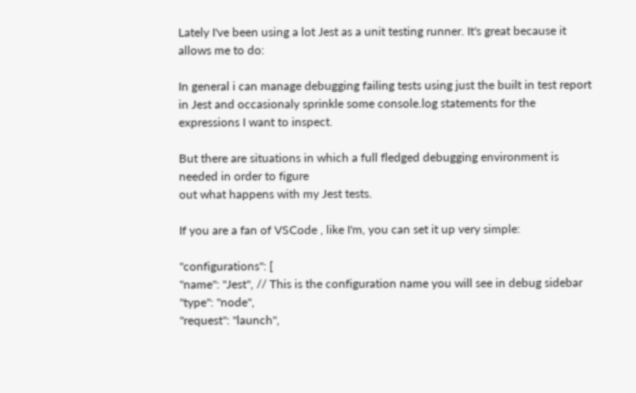Lately I've been using a lot Jest as a unit testing runner. It's great because it allows me to do:

In general i can manage debugging failing tests using just the built in test report
in Jest and occasionaly sprinkle some console.log statements for the expressions I want to inspect.

But there are situations in which a full fledged debugging environment is needed in order to figure
out what happens with my Jest tests.

If you are a fan of VSCode , like I'm, you can set it up very simple:

"configurations": [
"name": "Jest", // This is the configuration name you will see in debug sidebar
"type": "node",
"request": "launch",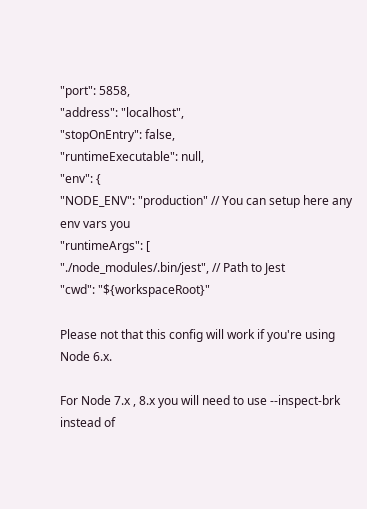"port": 5858,
"address": "localhost",
"stopOnEntry": false,
"runtimeExecutable": null,
"env": {
"NODE_ENV": "production" // You can setup here any env vars you
"runtimeArgs": [
"./node_modules/.bin/jest", // Path to Jest
"cwd": "${workspaceRoot}"

Please not that this config will work if you're using Node 6.x.

For Node 7.x , 8.x you will need to use --inspect-brk instead of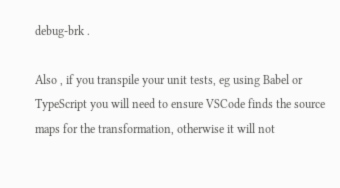debug-brk .

Also , if you transpile your unit tests, eg using Babel or TypeScript you will need to ensure VSCode finds the source maps for the transformation, otherwise it will not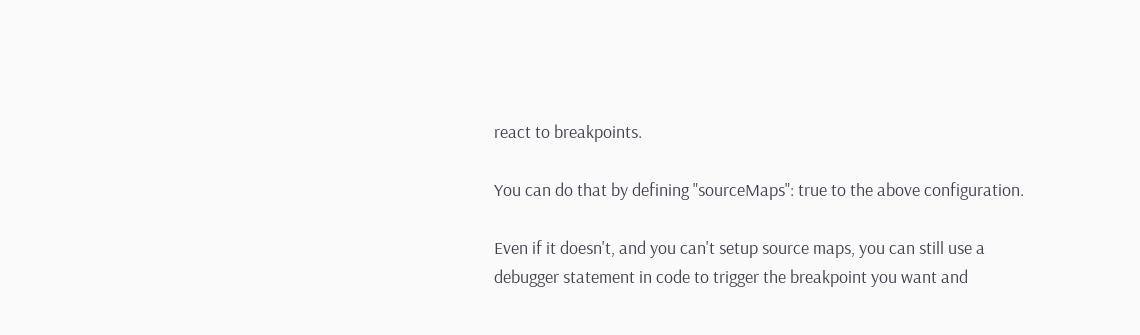react to breakpoints.

You can do that by defining "sourceMaps": true to the above configuration.

Even if it doesn't, and you can't setup source maps, you can still use a debugger statement in code to trigger the breakpoint you want and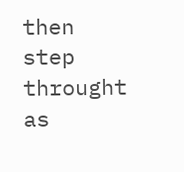then step throught as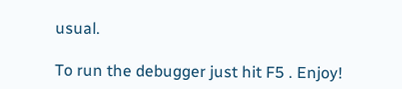usual.

To run the debugger just hit F5 . Enjoy!